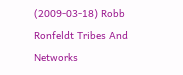(2009-03-18) Robb Ronfeldt Tribes And Networks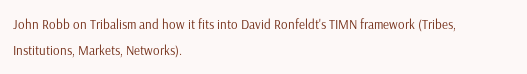John Robb on Tribalism and how it fits into David Ronfeldt's TIMN framework (Tribes, Institutions, Markets, Networks).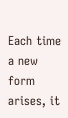Each time a new form arises, it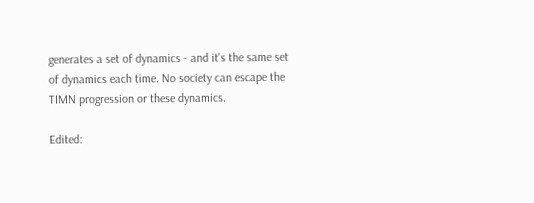generates a set of dynamics - and it's the same set of dynamics each time. No society can escape the TIMN progression or these dynamics.

Edited: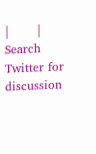|       |    Search Twitter for discussion